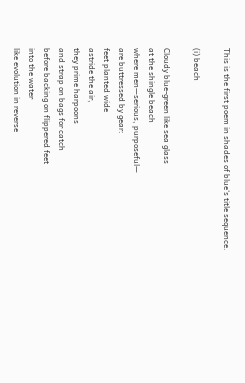This is the first poem in shades of blue‘s title sequence.

(i) beach

Cloudy blue-green like sea glass
at the shingle beach
where men—serious, purposeful—
are buttressed by gear:
feet planted wide
astride the air,
they prime harpoons
and strap on bags for catch
before backing on flippered feet
into the water
like evolution in reverse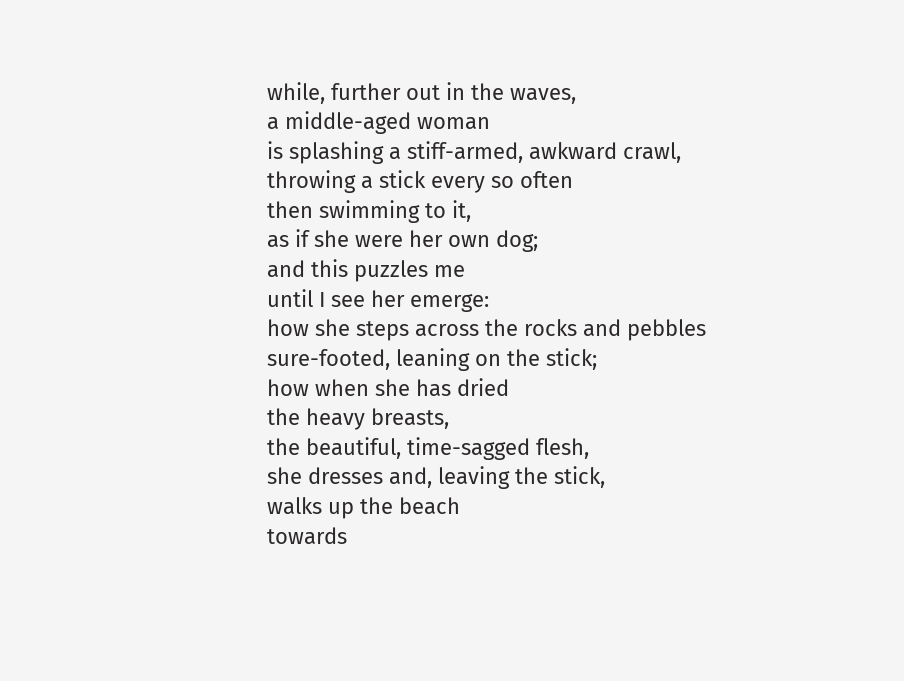while, further out in the waves,
a middle-aged woman
is splashing a stiff-armed, awkward crawl,
throwing a stick every so often
then swimming to it,
as if she were her own dog;
and this puzzles me
until I see her emerge:
how she steps across the rocks and pebbles
sure-footed, leaning on the stick;
how when she has dried
the heavy breasts,
the beautiful, time-sagged flesh,
she dresses and, leaving the stick,
walks up the beach
towards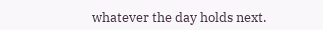whatever the day holds next.